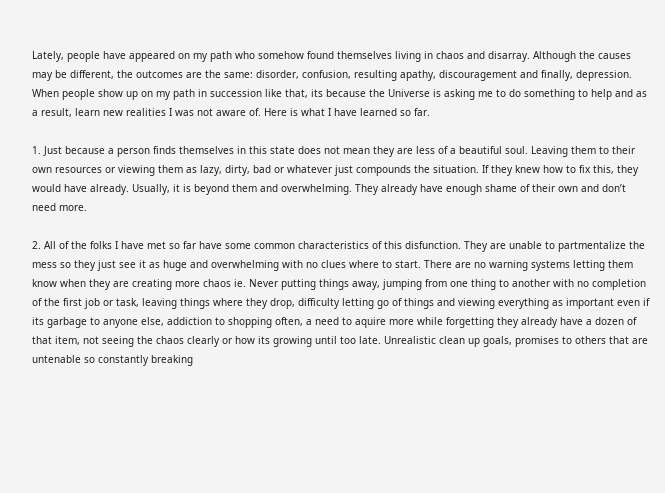Lately, people have appeared on my path who somehow found themselves living in chaos and disarray. Although the causes may be different, the outcomes are the same: disorder, confusion, resulting apathy, discouragement and finally, depression. When people show up on my path in succession like that, its because the Universe is asking me to do something to help and as a result, learn new realities I was not aware of. Here is what I have learned so far.

1. Just because a person finds themselves in this state does not mean they are less of a beautiful soul. Leaving them to their own resources or viewing them as lazy, dirty, bad or whatever just compounds the situation. If they knew how to fix this, they would have already. Usually, it is beyond them and overwhelming. They already have enough shame of their own and don’t need more.

2. All of the folks I have met so far have some common characteristics of this disfunction. They are unable to partmentalize the mess so they just see it as huge and overwhelming with no clues where to start. There are no warning systems letting them know when they are creating more chaos ie. Never putting things away, jumping from one thing to another with no completion of the first job or task, leaving things where they drop, difficulty letting go of things and viewing everything as important even if its garbage to anyone else, addiction to shopping often, a need to aquire more while forgetting they already have a dozen of that item, not seeing the chaos clearly or how its growing until too late. Unrealistic clean up goals, promises to others that are untenable so constantly breaking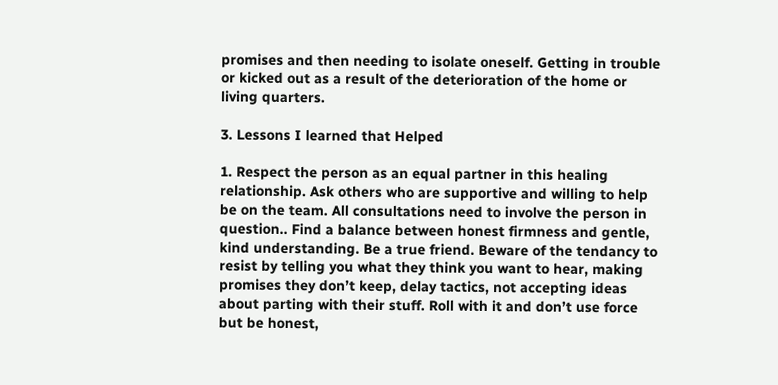promises and then needing to isolate oneself. Getting in trouble or kicked out as a result of the deterioration of the home or living quarters.

3. Lessons I learned that Helped

1. Respect the person as an equal partner in this healing relationship. Ask others who are supportive and willing to help be on the team. All consultations need to involve the person in question.. Find a balance between honest firmness and gentle, kind understanding. Be a true friend. Beware of the tendancy to resist by telling you what they think you want to hear, making promises they don’t keep, delay tactics, not accepting ideas about parting with their stuff. Roll with it and don’t use force but be honest,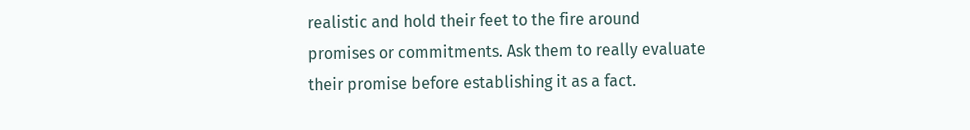realistic and hold their feet to the fire around promises or commitments. Ask them to really evaluate their promise before establishing it as a fact.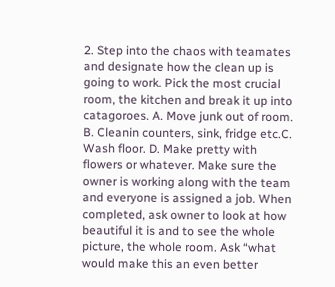2. Step into the chaos with teamates and designate how the clean up is going to work. Pick the most crucial room, the kitchen and break it up into catagoroes. A. Move junk out of room. B. Cleanin counters, sink, fridge etc.C. Wash floor. D. Make pretty with flowers or whatever. Make sure the owner is working along with the team and everyone is assigned a job. When completed, ask owner to look at how beautiful it is and to see the whole picture, the whole room. Ask “what would make this an even better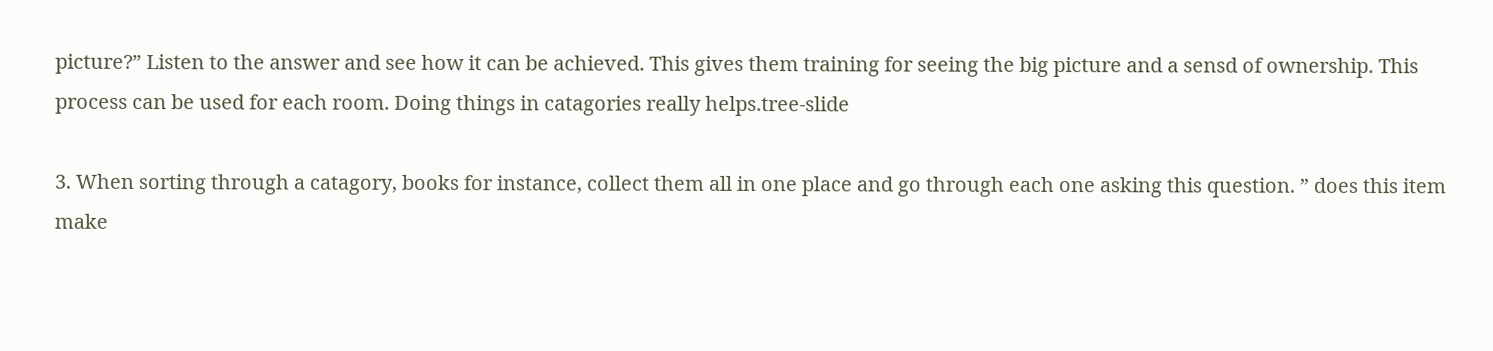picture?” Listen to the answer and see how it can be achieved. This gives them training for seeing the big picture and a sensd of ownership. This process can be used for each room. Doing things in catagories really helps.tree-slide

3. When sorting through a catagory, books for instance, collect them all in one place and go through each one asking this question. ” does this item make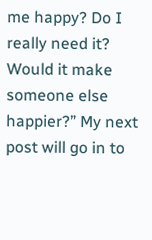me happy? Do I really need it? Would it make someone else happier?” My next post will go in to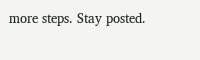more steps. Stay posted.